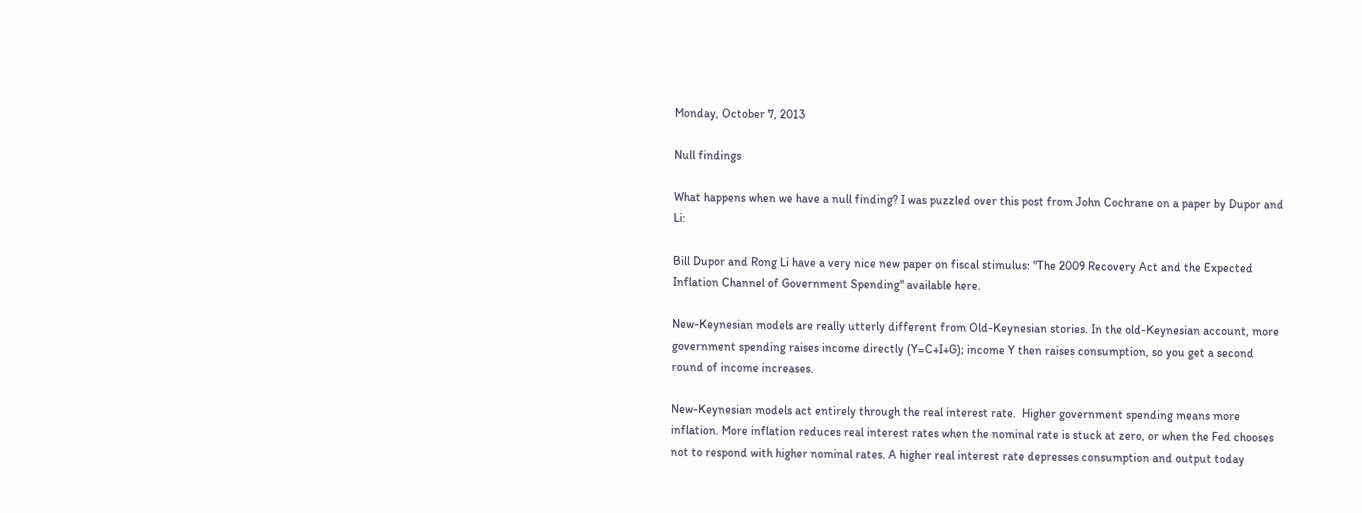Monday, October 7, 2013

Null findings

What happens when we have a null finding? I was puzzled over this post from John Cochrane on a paper by Dupor and Li:

Bill Dupor and Rong Li have a very nice new paper on fiscal stimulus: "The 2009 Recovery Act and the Expected Inflation Channel of Government Spending" available here.

New-Keynesian models are really utterly different from Old-Keynesian stories. In the old-Keynesian account, more government spending raises income directly (Y=C+I+G); income Y then raises consumption, so you get a second round of income increases.

New-Keynesian models act entirely through the real interest rate.  Higher government spending means more inflation. More inflation reduces real interest rates when the nominal rate is stuck at zero, or when the Fed chooses not to respond with higher nominal rates. A higher real interest rate depresses consumption and output today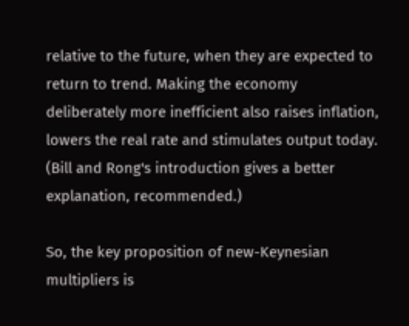relative to the future, when they are expected to return to trend. Making the economy deliberately more inefficient also raises inflation, lowers the real rate and stimulates output today. (Bill and Rong's introduction gives a better explanation, recommended.)

So, the key proposition of new-Keynesian multipliers is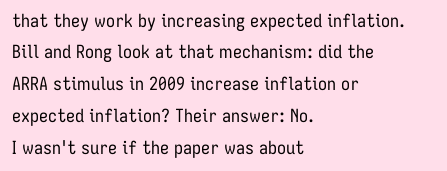that they work by increasing expected inflation. Bill and Rong look at that mechanism: did the ARRA stimulus in 2009 increase inflation or expected inflation? Their answer: No.
I wasn't sure if the paper was about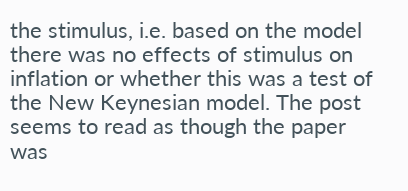the stimulus, i.e. based on the model there was no effects of stimulus on inflation or whether this was a test of the New Keynesian model. The post seems to read as though the paper was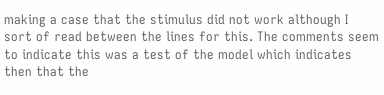making a case that the stimulus did not work although I sort of read between the lines for this. The comments seem to indicate this was a test of the model which indicates then that the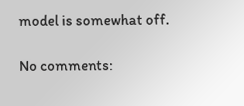model is somewhat off.

No comments: